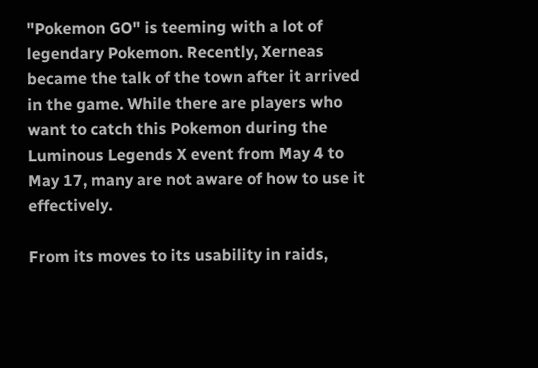"Pokemon GO" is teeming with a lot of legendary Pokemon. Recently, Xerneas became the talk of the town after it arrived in the game. While there are players who want to catch this Pokemon during the Luminous Legends X event from May 4 to May 17, many are not aware of how to use it effectively.

From its moves to its usability in raids,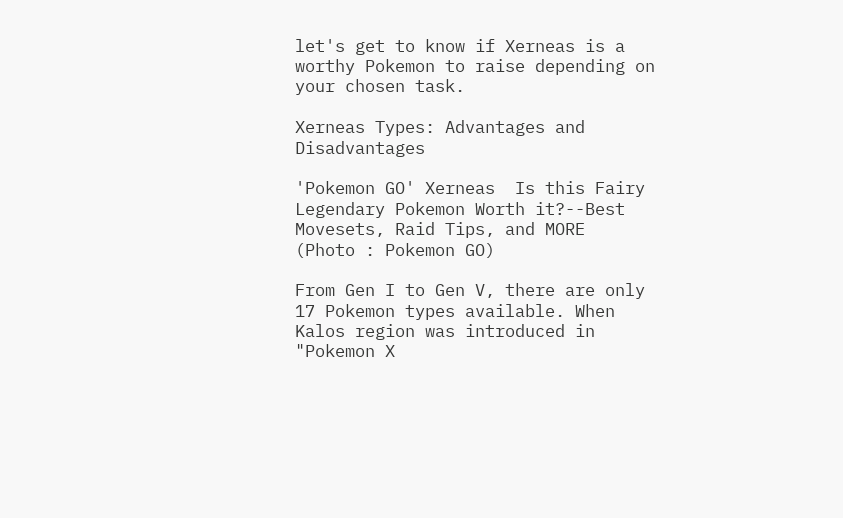let's get to know if Xerneas is a worthy Pokemon to raise depending on your chosen task.

Xerneas Types: Advantages and Disadvantages

'Pokemon GO' Xerneas  Is this Fairy Legendary Pokemon Worth it?--Best Movesets, Raid Tips, and MORE
(Photo : Pokemon GO)

From Gen I to Gen V, there are only 17 Pokemon types available. When Kalos region was introduced in "Pokemon X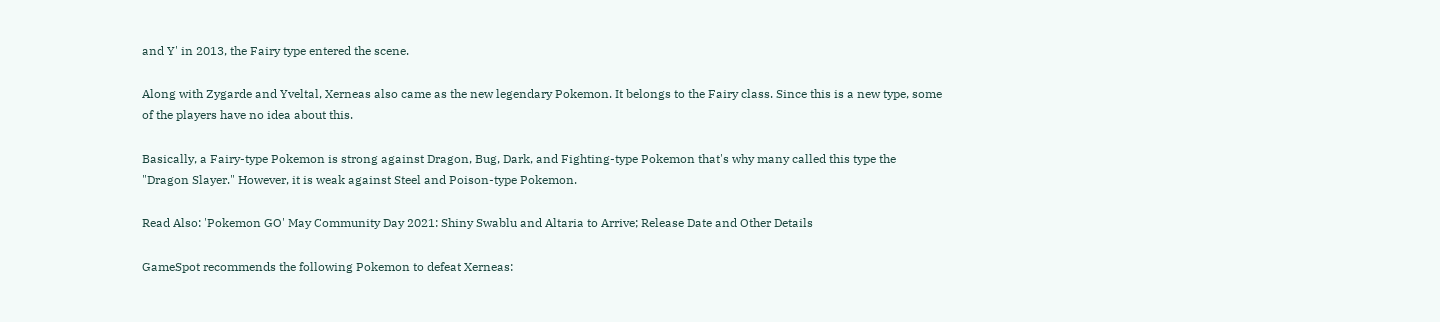and Y' in 2013, the Fairy type entered the scene.

Along with Zygarde and Yveltal, Xerneas also came as the new legendary Pokemon. It belongs to the Fairy class. Since this is a new type, some of the players have no idea about this.

Basically, a Fairy-type Pokemon is strong against Dragon, Bug, Dark, and Fighting-type Pokemon that's why many called this type the "Dragon Slayer." However, it is weak against Steel and Poison-type Pokemon.

Read Also: 'Pokemon GO' May Community Day 2021: Shiny Swablu and Altaria to Arrive; Release Date and Other Details

GameSpot recommends the following Pokemon to defeat Xerneas: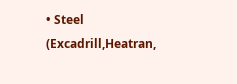• Steel (Excadrill,Heatran,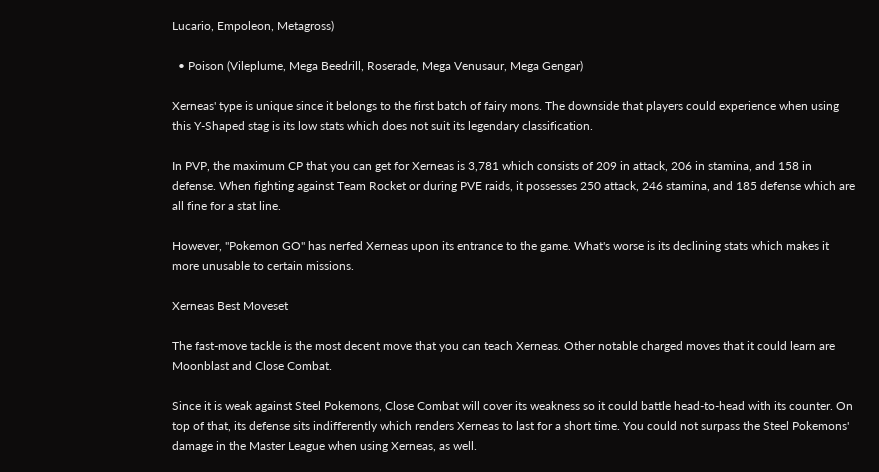Lucario, Empoleon, Metagross)

  • Poison (Vileplume, Mega Beedrill, Roserade, Mega Venusaur, Mega Gengar)

Xerneas' type is unique since it belongs to the first batch of fairy mons. The downside that players could experience when using this Y-Shaped stag is its low stats which does not suit its legendary classification.

In PVP, the maximum CP that you can get for Xerneas is 3,781 which consists of 209 in attack, 206 in stamina, and 158 in defense. When fighting against Team Rocket or during PVE raids, it possesses 250 attack, 246 stamina, and 185 defense which are all fine for a stat line.

However, "Pokemon GO" has nerfed Xerneas upon its entrance to the game. What's worse is its declining stats which makes it more unusable to certain missions.

Xerneas Best Moveset

The fast-move tackle is the most decent move that you can teach Xerneas. Other notable charged moves that it could learn are Moonblast and Close Combat.

Since it is weak against Steel Pokemons, Close Combat will cover its weakness so it could battle head-to-head with its counter. On top of that, its defense sits indifferently which renders Xerneas to last for a short time. You could not surpass the Steel Pokemons' damage in the Master League when using Xerneas, as well.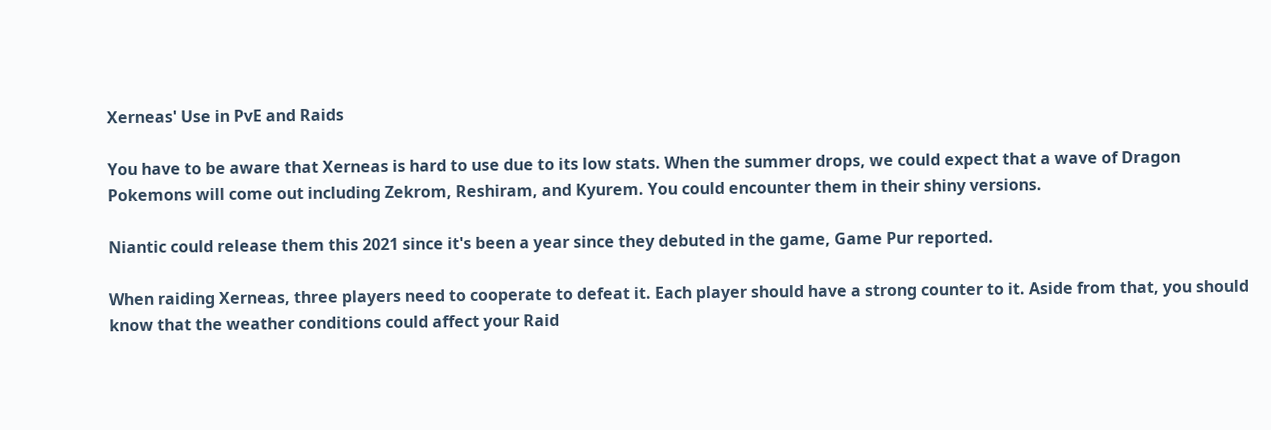Xerneas' Use in PvE and Raids

You have to be aware that Xerneas is hard to use due to its low stats. When the summer drops, we could expect that a wave of Dragon Pokemons will come out including Zekrom, Reshiram, and Kyurem. You could encounter them in their shiny versions.

Niantic could release them this 2021 since it's been a year since they debuted in the game, Game Pur reported.

When raiding Xerneas, three players need to cooperate to defeat it. Each player should have a strong counter to it. Aside from that, you should know that the weather conditions could affect your Raid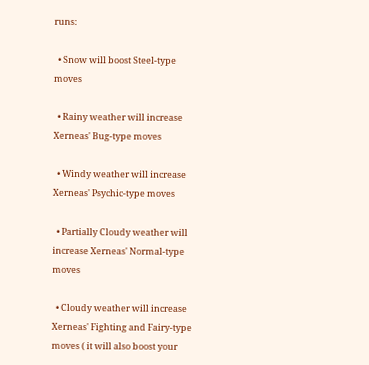runs:

  • Snow will boost Steel-type moves

  • Rainy weather will increase Xerneas' Bug-type moves

  • Windy weather will increase Xerneas' Psychic-type moves

  • Partially Cloudy weather will increase Xerneas' Normal-type moves

  • Cloudy weather will increase Xerneas' Fighting and Fairy-type moves ( it will also boost your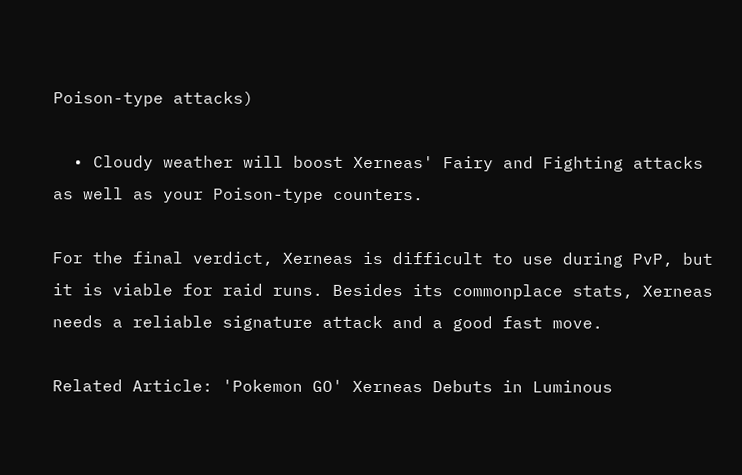Poison-type attacks)

  • Cloudy weather will boost Xerneas' Fairy and Fighting attacks as well as your Poison-type counters.

For the final verdict, Xerneas is difficult to use during PvP, but it is viable for raid runs. Besides its commonplace stats, Xerneas needs a reliable signature attack and a good fast move.

Related Article: 'Pokemon GO' Xerneas Debuts in Luminous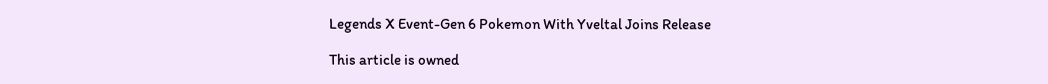Legends X Event-Gen 6 Pokemon With Yveltal Joins Release

This article is owned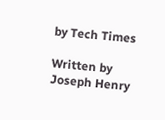by Tech Times

Written by Joseph Henry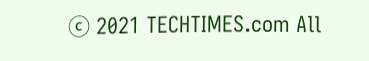ⓒ 2021 TECHTIMES.com All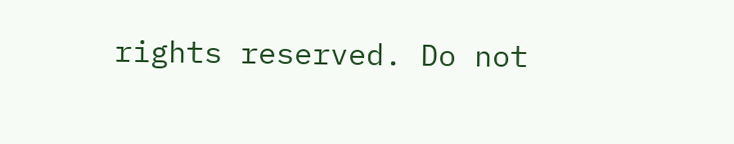rights reserved. Do not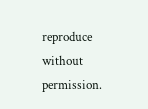reproduce without permission.